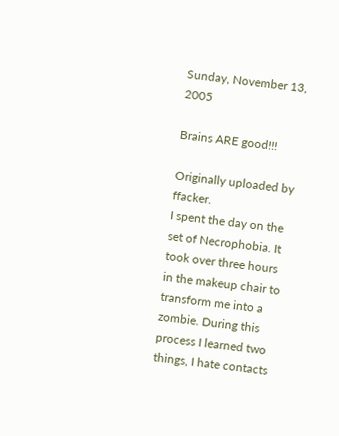Sunday, November 13, 2005

Brains ARE good!!!

Originally uploaded by ffacker.
I spent the day on the set of Necrophobia. It took over three hours in the makeup chair to transform me into a zombie. During this process I learned two things, I hate contacts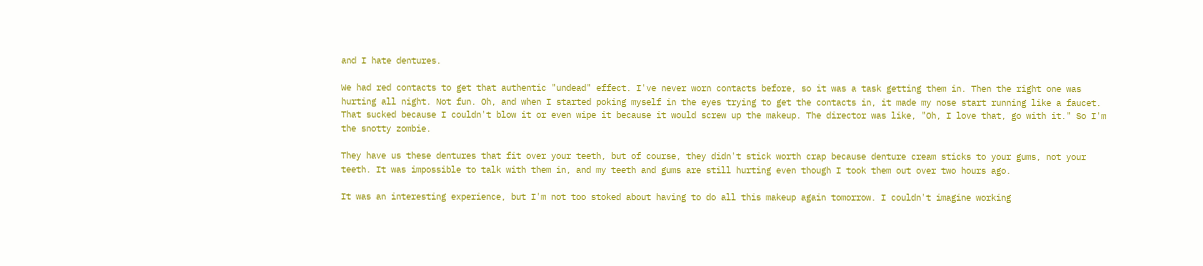and I hate dentures.

We had red contacts to get that authentic "undead" effect. I've never worn contacts before, so it was a task getting them in. Then the right one was hurting all night. Not fun. Oh, and when I started poking myself in the eyes trying to get the contacts in, it made my nose start running like a faucet. That sucked because I couldn't blow it or even wipe it because it would screw up the makeup. The director was like, "Oh, I love that, go with it." So I'm the snotty zombie.

They have us these dentures that fit over your teeth, but of course, they didn't stick worth crap because denture cream sticks to your gums, not your teeth. It was impossible to talk with them in, and my teeth and gums are still hurting even though I took them out over two hours ago.

It was an interesting experience, but I'm not too stoked about having to do all this makeup again tomorrow. I couldn't imagine working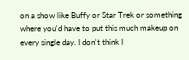on a show like Buffy or Star Trek or something where you'd have to put this much makeup on every single day. I don't think I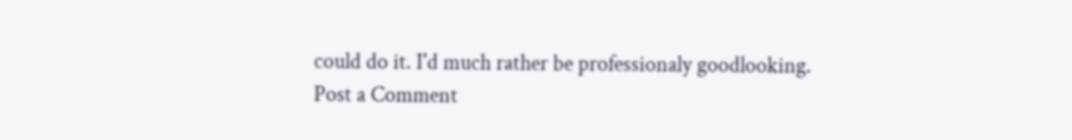could do it. I'd much rather be professionaly goodlooking.
Post a Comment